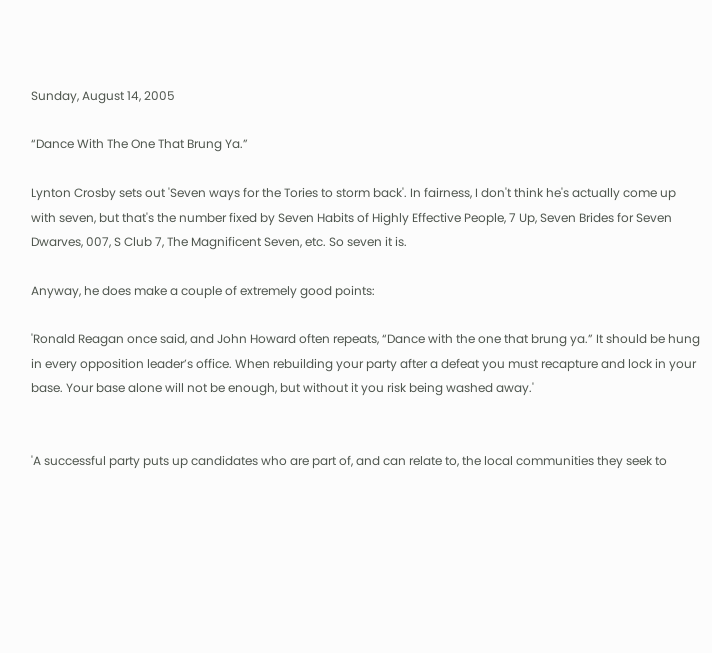Sunday, August 14, 2005

“Dance With The One That Brung Ya.”

Lynton Crosby sets out 'Seven ways for the Tories to storm back'. In fairness, I don't think he's actually come up with seven, but that's the number fixed by Seven Habits of Highly Effective People, 7 Up, Seven Brides for Seven Dwarves, 007, S Club 7, The Magnificent Seven, etc. So seven it is.

Anyway, he does make a couple of extremely good points:

'Ronald Reagan once said, and John Howard often repeats, “Dance with the one that brung ya.” It should be hung in every opposition leader’s office. When rebuilding your party after a defeat you must recapture and lock in your base. Your base alone will not be enough, but without it you risk being washed away.'


'A successful party puts up candidates who are part of, and can relate to, the local communities they seek to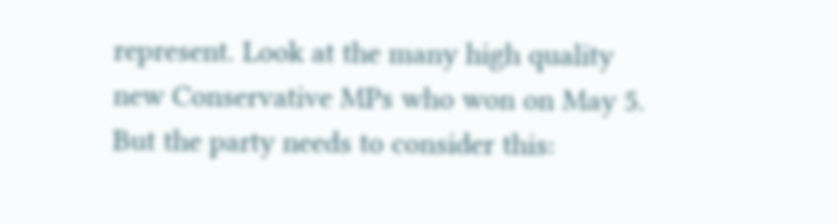represent. Look at the many high quality new Conservative MPs who won on May 5. But the party needs to consider this: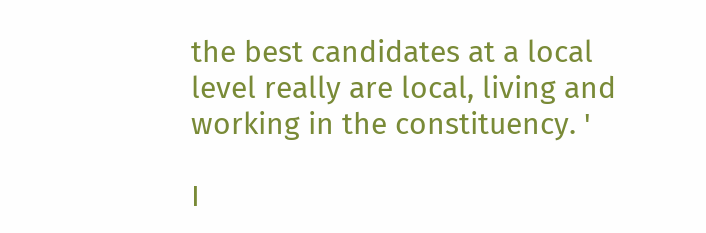the best candidates at a local level really are local, living and working in the constituency. '

I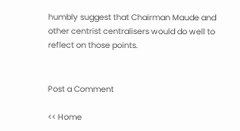humbly suggest that Chairman Maude and other centrist centralisers would do well to reflect on those points.


Post a Comment

<< Home